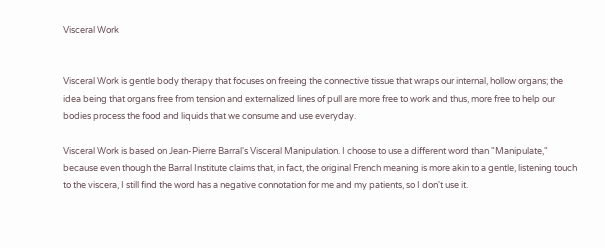Visceral Work


Visceral Work is gentle body therapy that focuses on freeing the connective tissue that wraps our internal, hollow organs; the idea being that organs free from tension and externalized lines of pull are more free to work and thus, more free to help our bodies process the food and liquids that we consume and use everyday.

Visceral Work is based on Jean-Pierre Barral's Visceral Manipulation. I choose to use a different word than "Manipulate," because even though the Barral Institute claims that, in fact, the original French meaning is more akin to a gentle, listening touch to the viscera, I still find the word has a negative connotation for me and my patients, so I don't use it.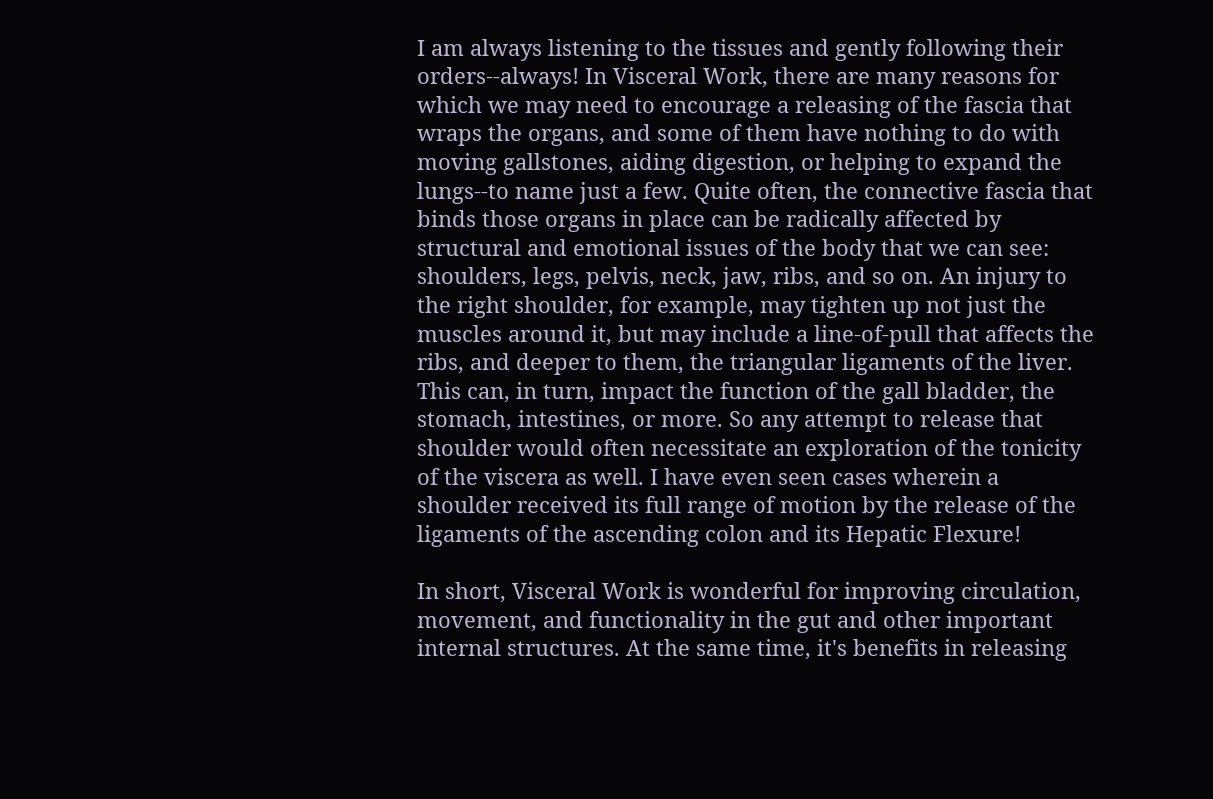I am always listening to the tissues and gently following their orders--always! In Visceral Work, there are many reasons for which we may need to encourage a releasing of the fascia that wraps the organs, and some of them have nothing to do with moving gallstones, aiding digestion, or helping to expand the lungs--to name just a few. Quite often, the connective fascia that binds those organs in place can be radically affected by structural and emotional issues of the body that we can see: shoulders, legs, pelvis, neck, jaw, ribs, and so on. An injury to the right shoulder, for example, may tighten up not just the muscles around it, but may include a line-of-pull that affects the ribs, and deeper to them, the triangular ligaments of the liver. This can, in turn, impact the function of the gall bladder, the stomach, intestines, or more. So any attempt to release that shoulder would often necessitate an exploration of the tonicity of the viscera as well. I have even seen cases wherein a shoulder received its full range of motion by the release of the ligaments of the ascending colon and its Hepatic Flexure!

In short, Visceral Work is wonderful for improving circulation, movement, and functionality in the gut and other important internal structures. At the same time, it's benefits in releasing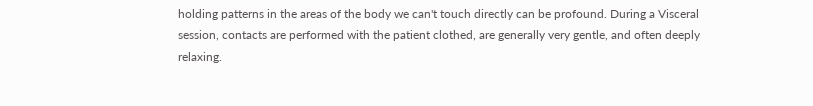holding patterns in the areas of the body we can't touch directly can be profound. During a Visceral session, contacts are performed with the patient clothed, are generally very gentle, and often deeply relaxing.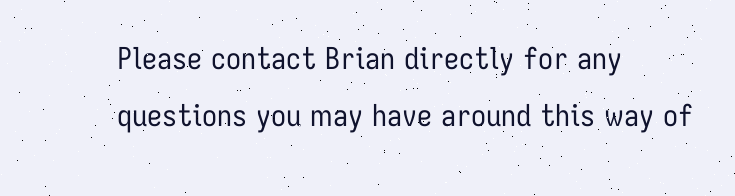Please contact Brian directly for any questions you may have around this way of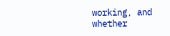working, and whether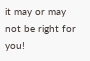it may or may not be right for you!